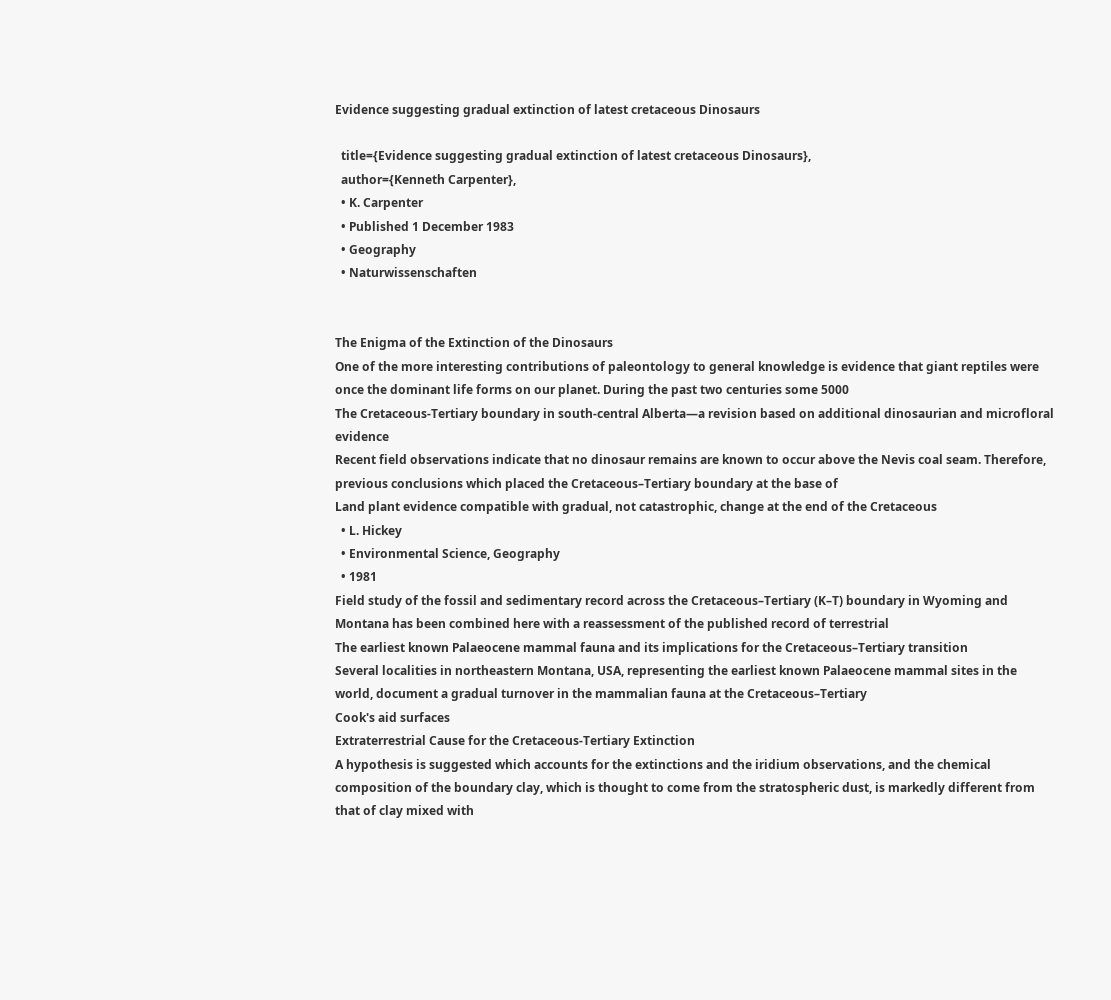Evidence suggesting gradual extinction of latest cretaceous Dinosaurs

  title={Evidence suggesting gradual extinction of latest cretaceous Dinosaurs},
  author={Kenneth Carpenter},
  • K. Carpenter
  • Published 1 December 1983
  • Geography
  • Naturwissenschaften


The Enigma of the Extinction of the Dinosaurs
One of the more interesting contributions of paleontology to general knowledge is evidence that giant reptiles were once the dominant life forms on our planet. During the past two centuries some 5000
The Cretaceous-Tertiary boundary in south-central Alberta—a revision based on additional dinosaurian and microfloral evidence
Recent field observations indicate that no dinosaur remains are known to occur above the Nevis coal seam. Therefore, previous conclusions which placed the Cretaceous–Tertiary boundary at the base of
Land plant evidence compatible with gradual, not catastrophic, change at the end of the Cretaceous
  • L. Hickey
  • Environmental Science, Geography
  • 1981
Field study of the fossil and sedimentary record across the Cretaceous–Tertiary (K–T) boundary in Wyoming and Montana has been combined here with a reassessment of the published record of terrestrial
The earliest known Palaeocene mammal fauna and its implications for the Cretaceous–Tertiary transition
Several localities in northeastern Montana, USA, representing the earliest known Palaeocene mammal sites in the world, document a gradual turnover in the mammalian fauna at the Cretaceous–Tertiary
Cook's aid surfaces
Extraterrestrial Cause for the Cretaceous-Tertiary Extinction
A hypothesis is suggested which accounts for the extinctions and the iridium observations, and the chemical composition of the boundary clay, which is thought to come from the stratospheric dust, is markedly different from that of clay mixed with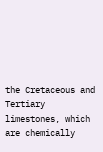the Cretaceous and Tertiary limestones, which are chemically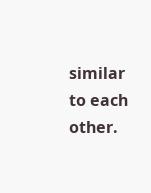similar to each other.